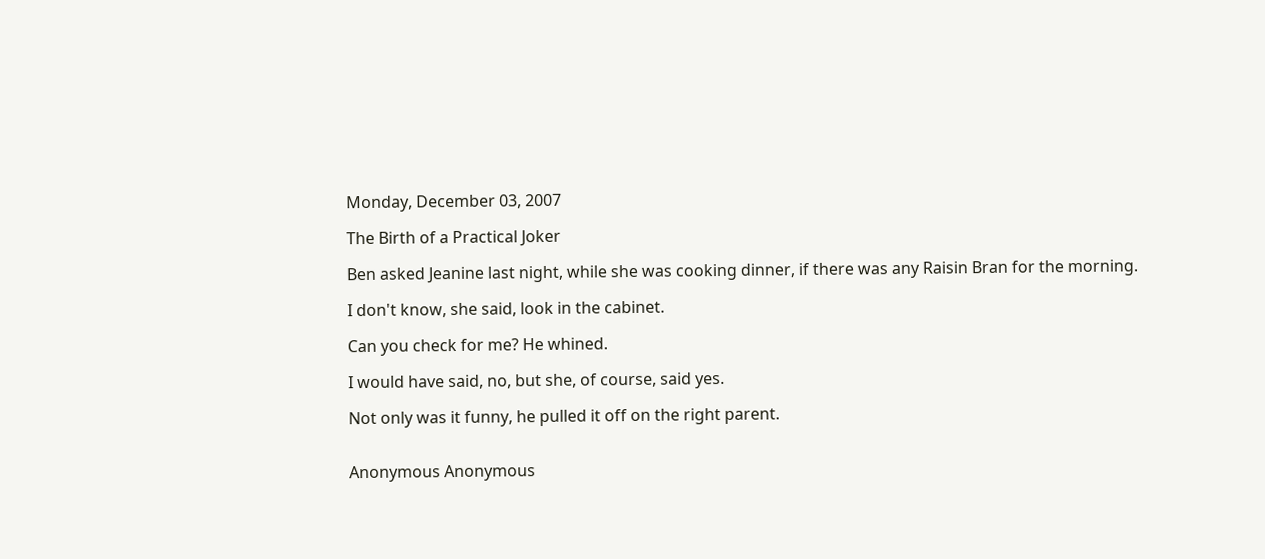Monday, December 03, 2007

The Birth of a Practical Joker

Ben asked Jeanine last night, while she was cooking dinner, if there was any Raisin Bran for the morning.

I don't know, she said, look in the cabinet.

Can you check for me? He whined.

I would have said, no, but she, of course, said yes.

Not only was it funny, he pulled it off on the right parent.


Anonymous Anonymous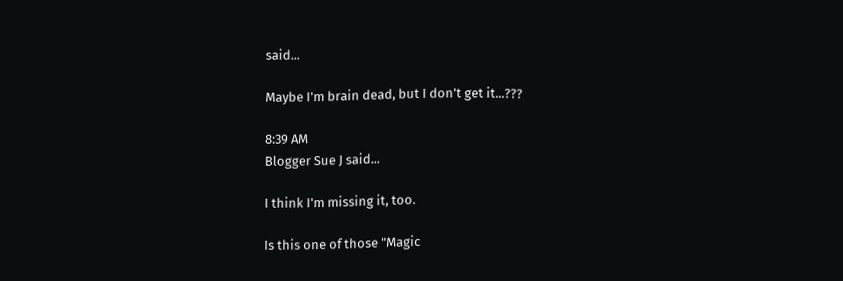said...

Maybe I'm brain dead, but I don't get it...???

8:39 AM
Blogger Sue J said...

I think I'm missing it, too.

Is this one of those "Magic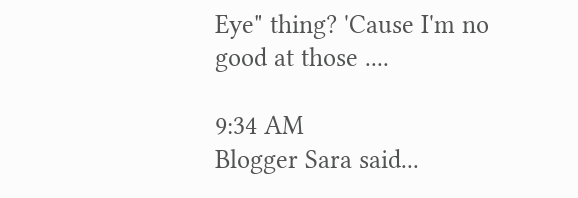Eye" thing? 'Cause I'm no good at those ....

9:34 AM
Blogger Sara said...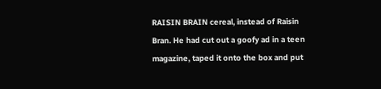RAISIN BRAIN cereal, instead of Raisin Bran. He had cut out a goofy ad in a teen magazine, taped it onto the box and put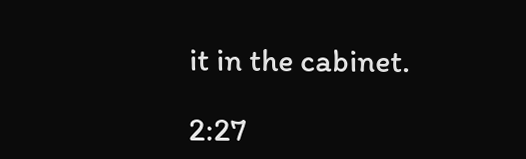it in the cabinet.

2:27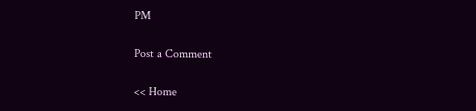PM

Post a Comment

<< Home